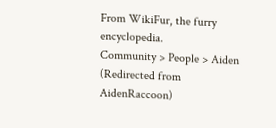From WikiFur, the furry encyclopedia.
Community > People > Aiden (Redirected from AidenRaccoon)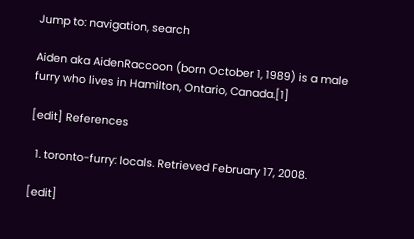Jump to: navigation, search

Aiden aka AidenRaccoon (born October 1, 1989) is a male furry who lives in Hamilton, Ontario, Canada.[1]

[edit] References

  1. toronto-furry: locals. Retrieved February 17, 2008.

[edit]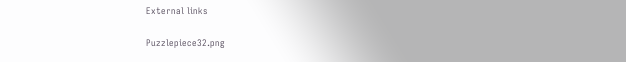External links

Puzzlepiece32.png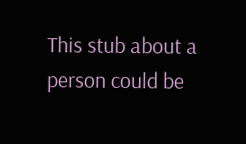This stub about a person could be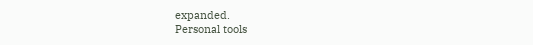expanded.
Personal tools